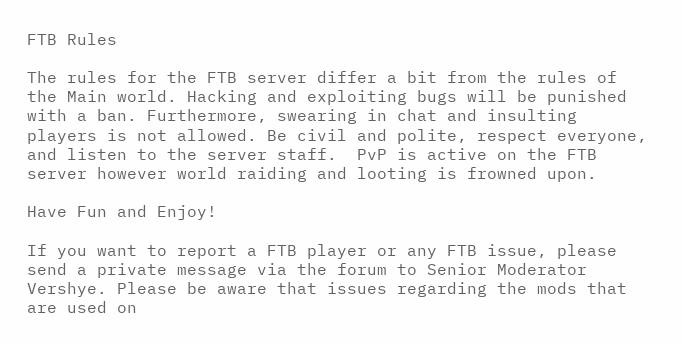FTB Rules

The rules for the FTB server differ a bit from the rules of the Main world. Hacking and exploiting bugs will be punished with a ban. Furthermore, swearing in chat and insulting players is not allowed. Be civil and polite, respect everyone, and listen to the server staff.  PvP is active on the FTB server however world raiding and looting is frowned upon.

Have Fun and Enjoy!

If you want to report a FTB player or any FTB issue, please send a private message via the forum to Senior Moderator Vershye. Please be aware that issues regarding the mods that are used on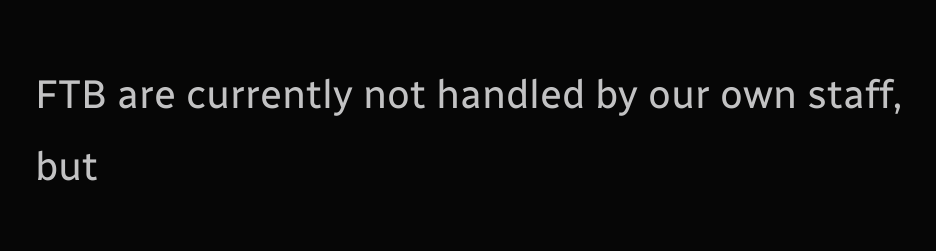FTB are currently not handled by our own staff, but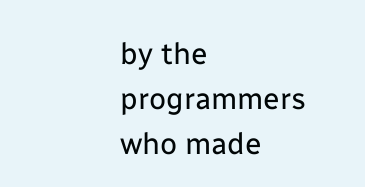by the programmers who made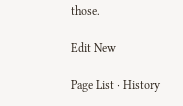those.

Edit New

Page List · History